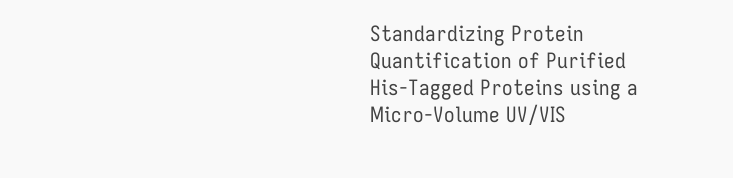Standardizing Protein Quantification of Purified His-Tagged Proteins using a Micro-Volume UV/VIS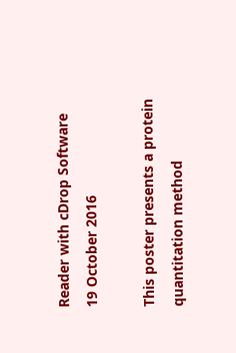Reader with cDrop Software
19 October 2016

This poster presents a protein quantitation method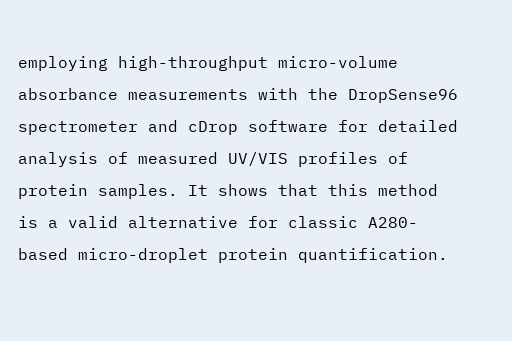employing high-throughput micro-volume absorbance measurements with the DropSense96 spectrometer and cDrop software for detailed analysis of measured UV/VIS profiles of protein samples. It shows that this method is a valid alternative for classic A280-based micro-droplet protein quantification.